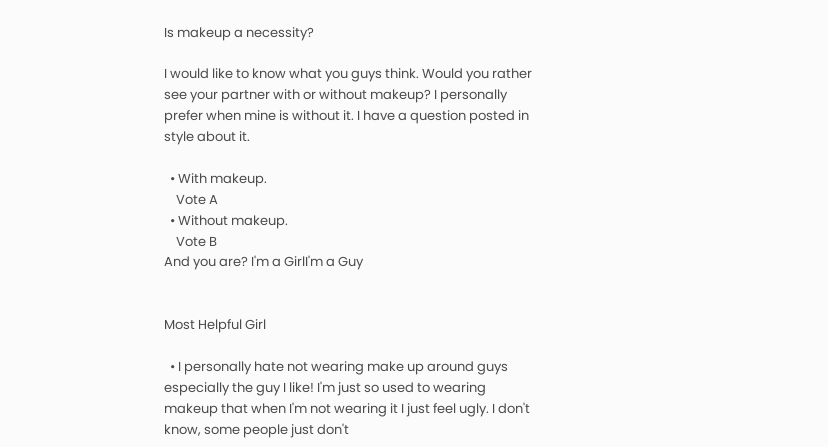Is makeup a necessity?

I would like to know what you guys think. Would you rather see your partner with or without makeup? I personally prefer when mine is without it. I have a question posted in style about it.

  • With makeup.
    Vote A
  • Without makeup.
    Vote B
And you are? I'm a GirlI'm a Guy


Most Helpful Girl

  • I personally hate not wearing make up around guys especially the guy I like! I'm just so used to wearing makeup that when I'm not wearing it I just feel ugly. I don't know, some people just don't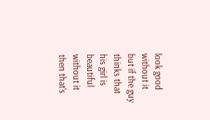look good without it but if the guy thinks that his girl is beautiful without it then that's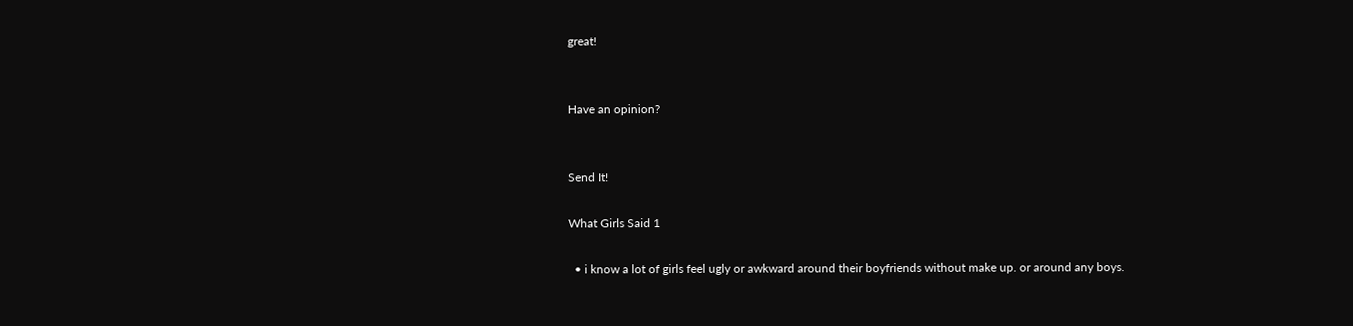great!


Have an opinion?


Send It!

What Girls Said 1

  • i know a lot of girls feel ugly or awkward around their boyfriends without make up. or around any boys.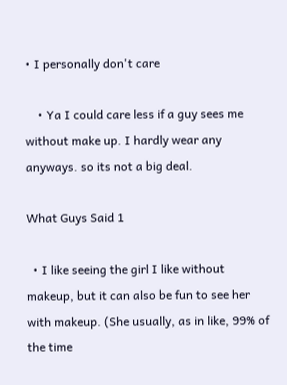• I personally don't care

    • Ya I could care less if a guy sees me without make up. I hardly wear any anyways. so its not a big deal.

What Guys Said 1

  • I like seeing the girl I like without makeup, but it can also be fun to see her with makeup. (She usually, as in like, 99% of the time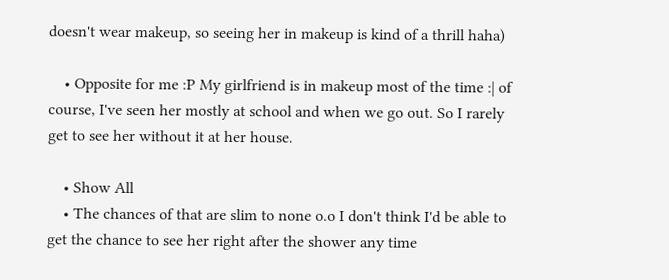doesn't wear makeup, so seeing her in makeup is kind of a thrill haha)

    • Opposite for me :P My girlfriend is in makeup most of the time :| of course, I've seen her mostly at school and when we go out. So I rarely get to see her without it at her house.

    • Show All
    • The chances of that are slim to none o.o I don't think I'd be able to get the chance to see her right after the shower any time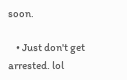soon.

    • Just don't get arrested. lol